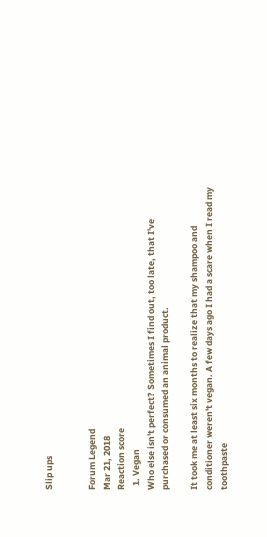Slip ups


Forum Legend
Mar 21, 2018
Reaction score
  1. Vegan
Who else isn't perfect? Sometimes I find out, too late, that I've purchased or consumed an animal product.

It took me at least six months to realize that my shampoo and conditioner weren't vegan. A few days ago I had a scare when I read my toothpaste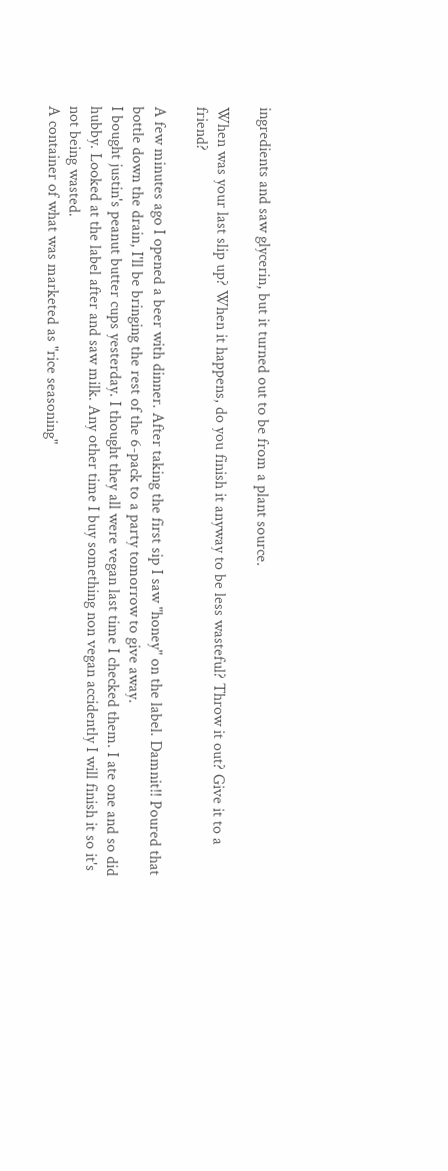ingredients and saw glycerin, but it turned out to be from a plant source.

When was your last slip up? When it happens, do you finish it anyway to be less wasteful? Throw it out? Give it to a friend?

A few minutes ago I opened a beer with dinner. After taking the first sip I saw "honey" on the label. Damnit!! Poured that bottle down the drain, I'll be bringing the rest of the 6-pack to a party tomorrow to give away.
I bought justin's peanut butter cups yesterday. I thought they all were vegan last time I checked them. I ate one and so did hubby. Looked at the label after and saw milk. Any other time I buy something non vegan accidently I will finish it so it's not being wasted.
A container of what was marketed as "rice seasoning"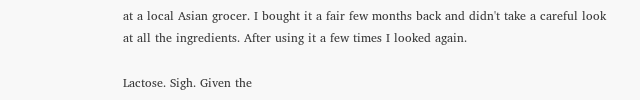at a local Asian grocer. I bought it a fair few months back and didn't take a careful look at all the ingredients. After using it a few times I looked again.

Lactose. Sigh. Given the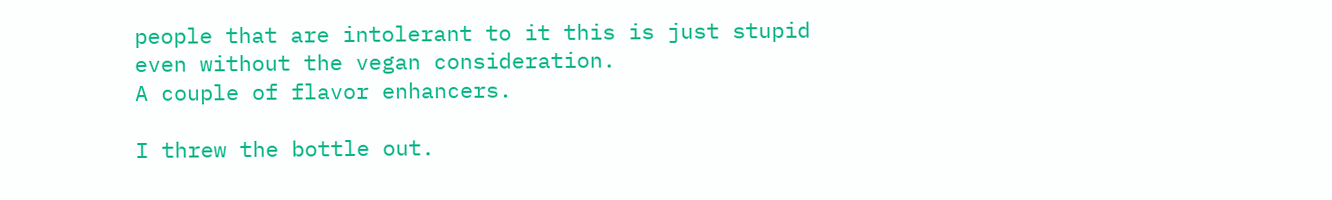people that are intolerant to it this is just stupid even without the vegan consideration.
A couple of flavor enhancers.

I threw the bottle out.